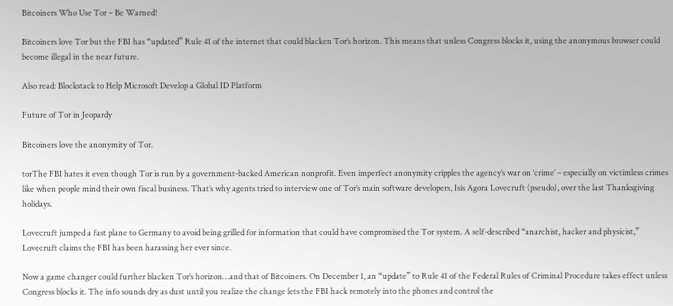Bitcoiners Who Use Tor – Be Warned!

Bitcoiners love Tor but the FBI has “updated” Rule 41 of the internet that could blacken Tor’s horizon. This means that unless Congress blocks it, using the anonymous browser could become illegal in the near future.

Also read: Blockstack to Help Microsoft Develop a Global ID Platform

Future of Tor in Jeopardy

Bitcoiners love the anonymity of Tor.

torThe FBI hates it even though Tor is run by a government-backed American nonprofit. Even imperfect anonymity cripples the agency’s war on ‘crime’ – especially on victimless crimes like when people mind their own fiscal business. That’s why agents tried to interview one of Tor’s main software developers, Isis Agora Lovecruft (pseudo), over the last Thanksgiving holidays.

Lovecruft jumped a fast plane to Germany to avoid being grilled for information that could have compromised the Tor system. A self-described “anarchist, hacker and physicist,” Lovecruft claims the FBI has been harassing her ever since.

Now a game changer could further blacken Tor’s horizon…and that of Bitcoiners. On December 1, an “update” to Rule 41 of the Federal Rules of Criminal Procedure takes effect unless Congress blocks it. The info sounds dry as dust until you realize the change lets the FBI hack remotely into the phones and control the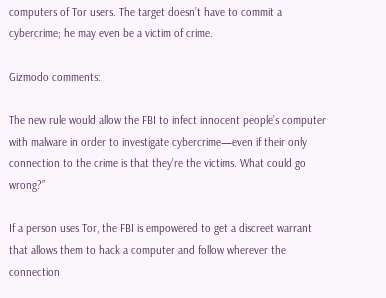computers of Tor users. The target doesn’t have to commit a cybercrime; he may even be a victim of crime.

Gizmodo comments:

The new rule would allow the FBI to infect innocent people’s computer with malware in order to investigate cybercrime—even if their only connection to the crime is that they’re the victims. What could go wrong?”

If a person uses Tor, the FBI is empowered to get a discreet warrant that allows them to hack a computer and follow wherever the connection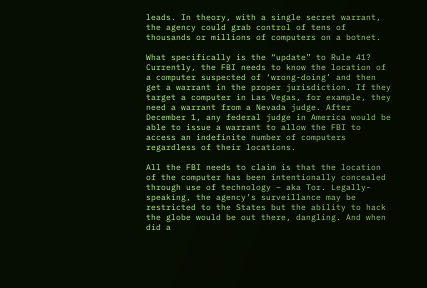leads. In theory, with a single secret warrant, the agency could grab control of tens of thousands or millions of computers on a botnet.

What specifically is the “update” to Rule 41? Currently, the FBI needs to know the location of a computer suspected of ‘wrong-doing’ and then get a warrant in the proper jurisdiction. If they target a computer in Las Vegas, for example, they need a warrant from a Nevada judge. After December 1, any federal judge in America would be able to issue a warrant to allow the FBI to access an indefinite number of computers regardless of their locations.

All the FBI needs to claim is that the location of the computer has been intentionally concealed through use of technology – aka Tor. Legally-speaking, the agency’s surveillance may be restricted to the States but the ability to hack the globe would be out there, dangling. And when did a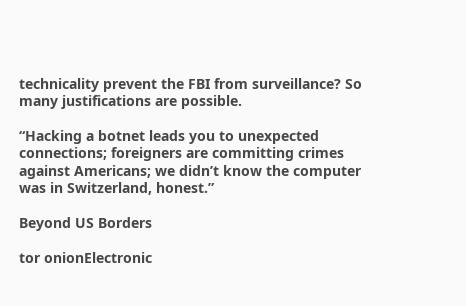technicality prevent the FBI from surveillance? So many justifications are possible.

“Hacking a botnet leads you to unexpected connections; foreigners are committing crimes against Americans; we didn’t know the computer was in Switzerland, honest.”

Beyond US Borders

tor onionElectronic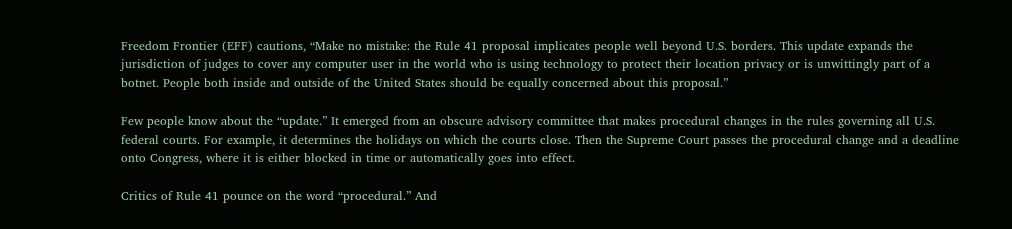Freedom Frontier (EFF) cautions, “Make no mistake: the Rule 41 proposal implicates people well beyond U.S. borders. This update expands the jurisdiction of judges to cover any computer user in the world who is using technology to protect their location privacy or is unwittingly part of a botnet. People both inside and outside of the United States should be equally concerned about this proposal.”

Few people know about the “update.” It emerged from an obscure advisory committee that makes procedural changes in the rules governing all U.S. federal courts. For example, it determines the holidays on which the courts close. Then the Supreme Court passes the procedural change and a deadline onto Congress, where it is either blocked in time or automatically goes into effect.

Critics of Rule 41 pounce on the word “procedural.” And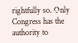rightfully so. Only Congress has the authority to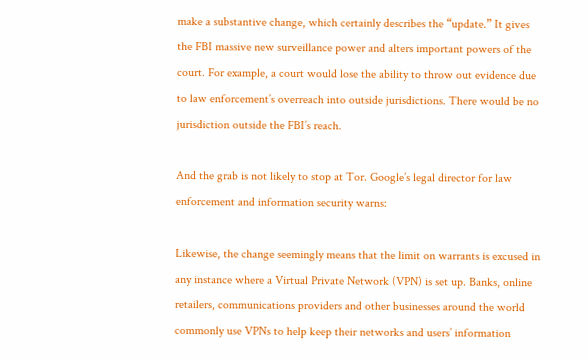make a substantive change, which certainly describes the “update.” It gives the FBI massive new surveillance power and alters important powers of the court. For example, a court would lose the ability to throw out evidence due to law enforcement’s overreach into outside jurisdictions. There would be no jurisdiction outside the FBI’s reach.

And the grab is not likely to stop at Tor. Google’s legal director for law enforcement and information security warns:

Likewise, the change seemingly means that the limit on warrants is excused in any instance where a Virtual Private Network (VPN) is set up. Banks, online retailers, communications providers and other businesses around the world commonly use VPNs to help keep their networks and users’ information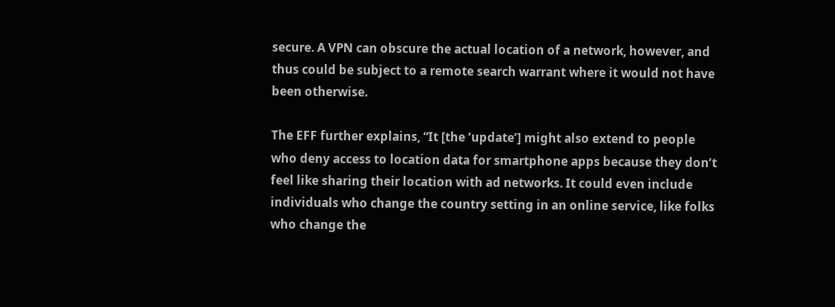secure. A VPN can obscure the actual location of a network, however, and thus could be subject to a remote search warrant where it would not have been otherwise.

The EFF further explains, “It [the ‘update’] might also extend to people who deny access to location data for smartphone apps because they don’t feel like sharing their location with ad networks. It could even include individuals who change the country setting in an online service, like folks who change the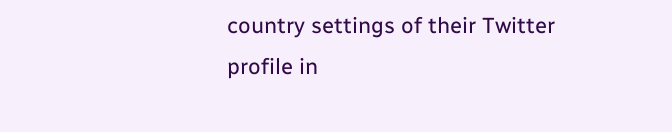country settings of their Twitter profile in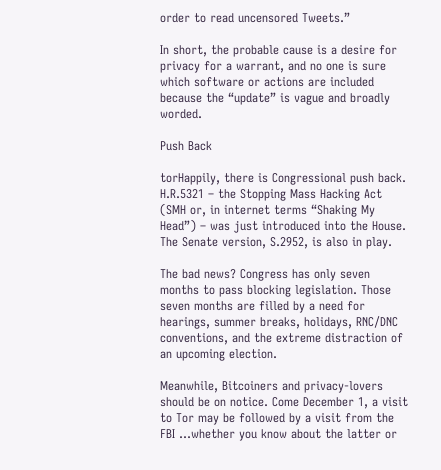order to read uncensored Tweets.”

In short, the probable cause is a desire for privacy for a warrant, and no one is sure which software or actions are included because the “update” is vague and broadly worded.

Push Back

torHappily, there is Congressional push back. H.R.5321 – the Stopping Mass Hacking Act (SMH or, in internet terms “Shaking My Head”) – was just introduced into the House. The Senate version, S.2952, is also in play.

The bad news? Congress has only seven months to pass blocking legislation. Those seven months are filled by a need for hearings, summer breaks, holidays, RNC/DNC conventions, and the extreme distraction of an upcoming election.

Meanwhile, Bitcoiners and privacy-lovers should be on notice. Come December 1, a visit to Tor may be followed by a visit from the FBI …whether you know about the latter or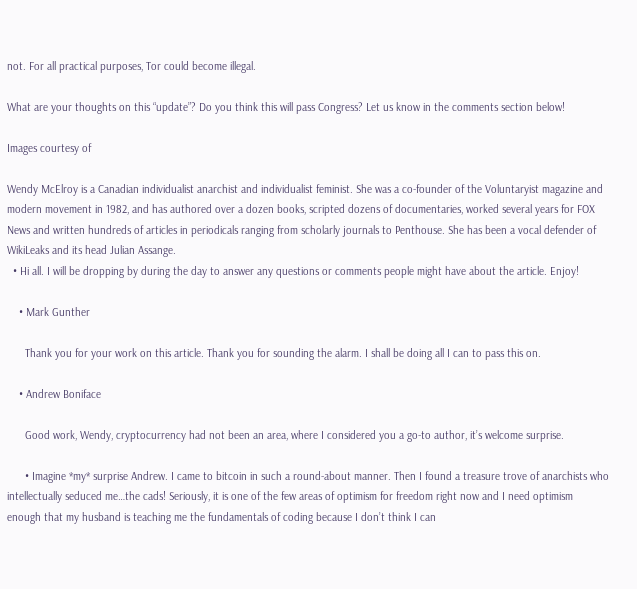not. For all practical purposes, Tor could become illegal.

What are your thoughts on this “update”? Do you think this will pass Congress? Let us know in the comments section below!

Images courtesy of

Wendy McElroy is a Canadian individualist anarchist and individualist feminist. She was a co-founder of the Voluntaryist magazine and modern movement in 1982, and has authored over a dozen books, scripted dozens of documentaries, worked several years for FOX News and written hundreds of articles in periodicals ranging from scholarly journals to Penthouse. She has been a vocal defender of WikiLeaks and its head Julian Assange.
  • Hi all. I will be dropping by during the day to answer any questions or comments people might have about the article. Enjoy!

    • Mark Gunther

      Thank you for your work on this article. Thank you for sounding the alarm. I shall be doing all I can to pass this on.

    • Andrew Boniface

      Good work, Wendy, cryptocurrency had not been an area, where I considered you a go-to author, it’s welcome surprise.

      • Imagine *my* surprise Andrew. I came to bitcoin in such a round-about manner. Then I found a treasure trove of anarchists who intellectually seduced me…the cads! Seriously, it is one of the few areas of optimism for freedom right now and I need optimism enough that my husband is teaching me the fundamentals of coding because I don’t think I can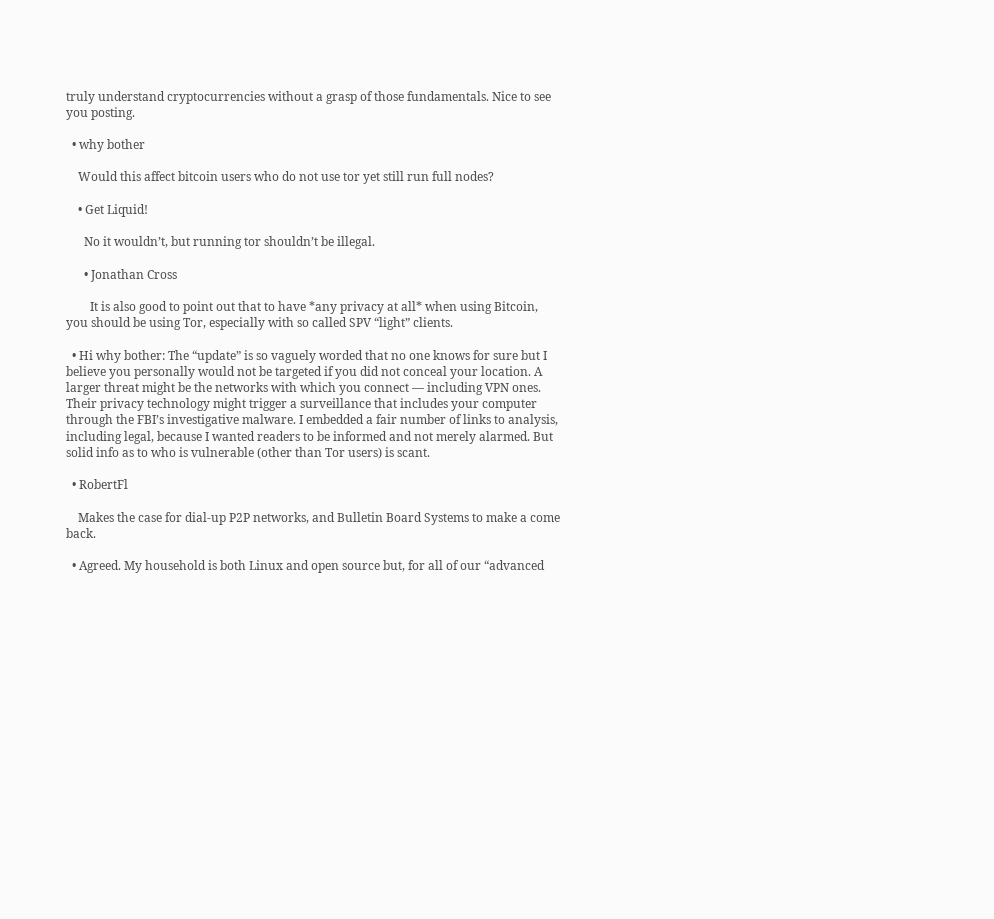truly understand cryptocurrencies without a grasp of those fundamentals. Nice to see you posting.

  • why bother

    Would this affect bitcoin users who do not use tor yet still run full nodes?

    • Get Liquid!

      No it wouldn’t, but running tor shouldn’t be illegal.

      • Jonathan Cross

        It is also good to point out that to have *any privacy at all* when using Bitcoin, you should be using Tor, especially with so called SPV “light” clients.

  • Hi why bother: The “update” is so vaguely worded that no one knows for sure but I believe you personally would not be targeted if you did not conceal your location. A larger threat might be the networks with which you connect — including VPN ones. Their privacy technology might trigger a surveillance that includes your computer through the FBI’s investigative malware. I embedded a fair number of links to analysis, including legal, because I wanted readers to be informed and not merely alarmed. But solid info as to who is vulnerable (other than Tor users) is scant.

  • RobertFl

    Makes the case for dial-up P2P networks, and Bulletin Board Systems to make a come back.

  • Agreed. My household is both Linux and open source but, for all of our “advanced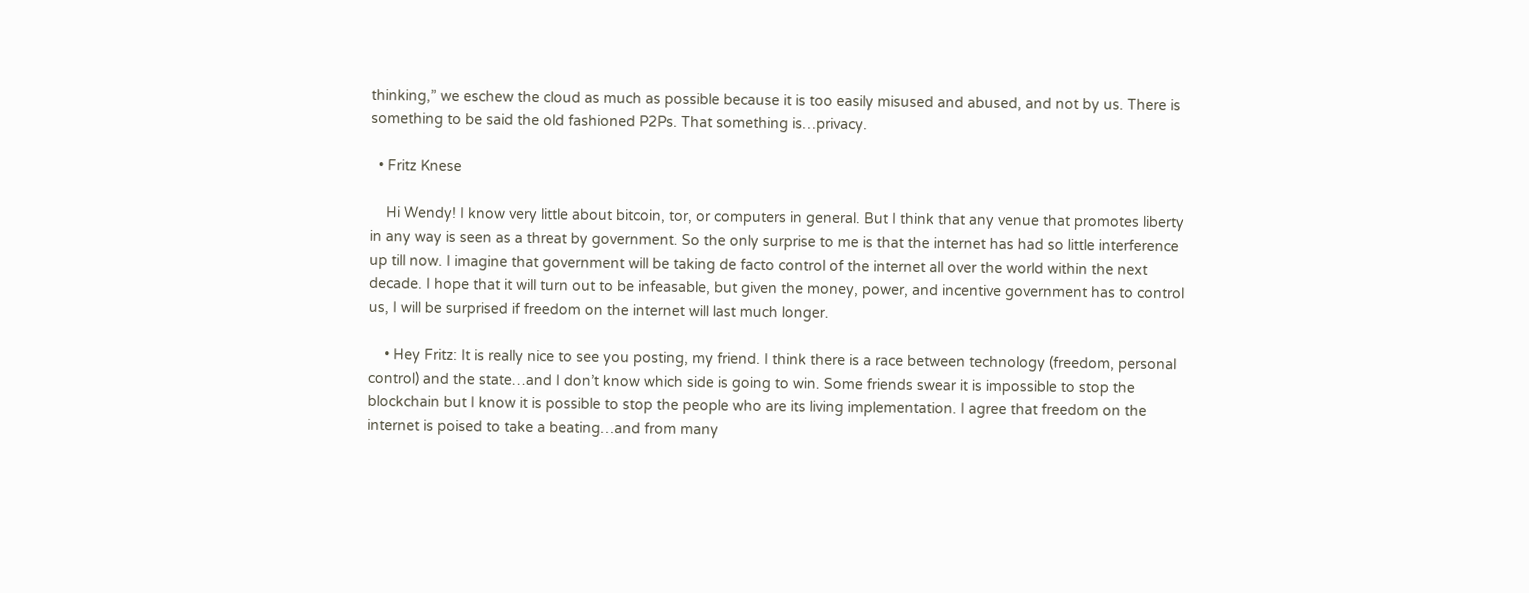thinking,” we eschew the cloud as much as possible because it is too easily misused and abused, and not by us. There is something to be said the old fashioned P2Ps. That something is…privacy.

  • Fritz Knese

    Hi Wendy! I know very little about bitcoin, tor, or computers in general. But I think that any venue that promotes liberty in any way is seen as a threat by government. So the only surprise to me is that the internet has had so little interference up till now. I imagine that government will be taking de facto control of the internet all over the world within the next decade. I hope that it will turn out to be infeasable, but given the money, power, and incentive government has to control us, I will be surprised if freedom on the internet will last much longer.

    • Hey Fritz: It is really nice to see you posting, my friend. I think there is a race between technology (freedom, personal control) and the state…and I don’t know which side is going to win. Some friends swear it is impossible to stop the blockchain but I know it is possible to stop the people who are its living implementation. I agree that freedom on the internet is poised to take a beating…and from many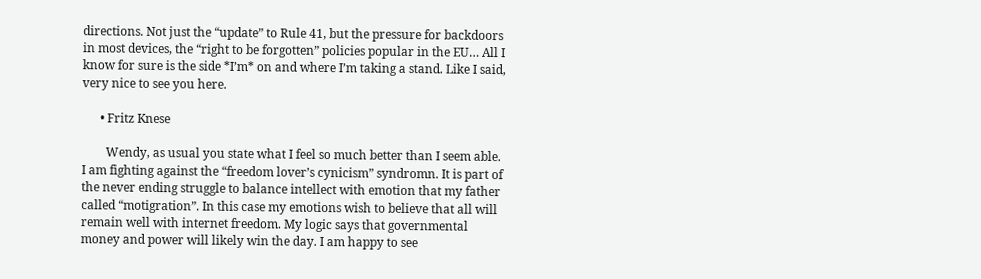directions. Not just the “update” to Rule 41, but the pressure for backdoors in most devices, the “right to be forgotten” policies popular in the EU… All I know for sure is the side *I’m* on and where I’m taking a stand. Like I said, very nice to see you here.

      • Fritz Knese

        Wendy, as usual you state what I feel so much better than I seem able. I am fighting against the “freedom lover’s cynicism” syndromn. It is part of the never ending struggle to balance intellect with emotion that my father called “motigration”. In this case my emotions wish to believe that all will remain well with internet freedom. My logic says that governmental money and power will likely win the day. I am happy to see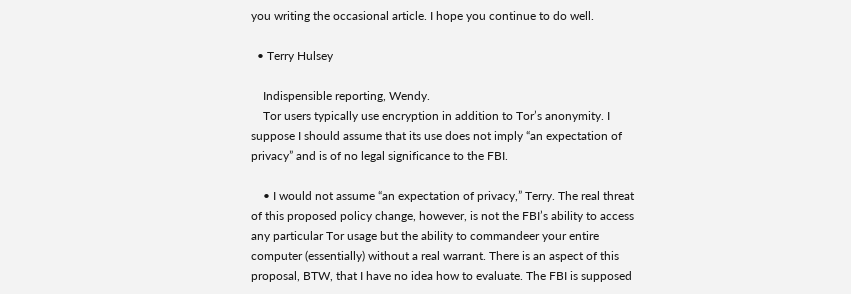you writing the occasional article. I hope you continue to do well.

  • Terry Hulsey

    Indispensible reporting, Wendy.
    Tor users typically use encryption in addition to Tor’s anonymity. I suppose I should assume that its use does not imply “an expectation of privacy” and is of no legal significance to the FBI.

    • I would not assume “an expectation of privacy,” Terry. The real threat of this proposed policy change, however, is not the FBI’s ability to access any particular Tor usage but the ability to commandeer your entire computer (essentially) without a real warrant. There is an aspect of this proposal, BTW, that I have no idea how to evaluate. The FBI is supposed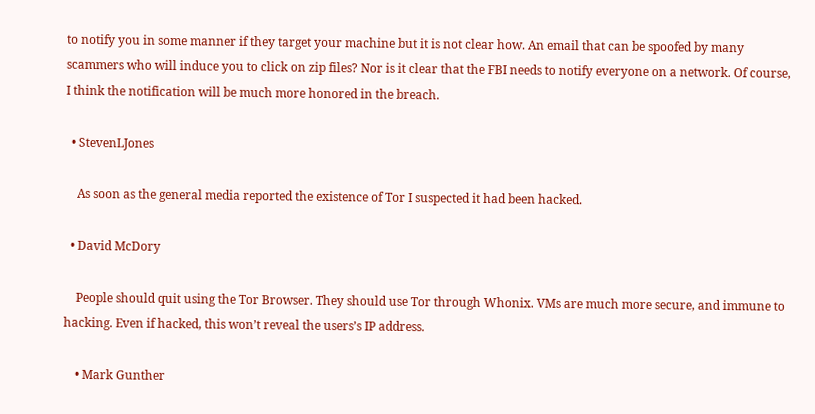to notify you in some manner if they target your machine but it is not clear how. An email that can be spoofed by many scammers who will induce you to click on zip files? Nor is it clear that the FBI needs to notify everyone on a network. Of course, I think the notification will be much more honored in the breach.

  • StevenLJones

    As soon as the general media reported the existence of Tor I suspected it had been hacked.

  • David McDory

    People should quit using the Tor Browser. They should use Tor through Whonix. VMs are much more secure, and immune to hacking. Even if hacked, this won’t reveal the users’s IP address.

    • Mark Gunther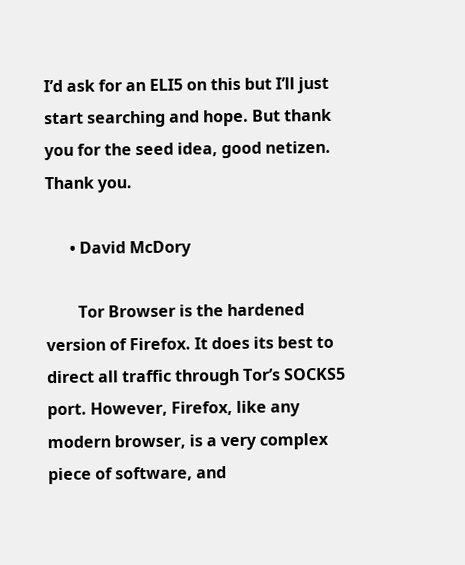I’d ask for an ELI5 on this but I’ll just start searching and hope. But thank you for the seed idea, good netizen. Thank you.

      • David McDory

        Tor Browser is the hardened version of Firefox. It does its best to direct all traffic through Tor’s SOCKS5 port. However, Firefox, like any modern browser, is a very complex piece of software, and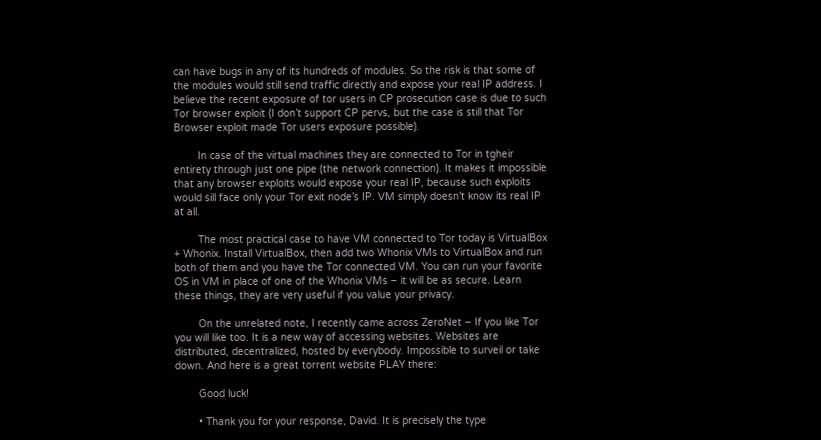can have bugs in any of its hundreds of modules. So the risk is that some of the modules would still send traffic directly and expose your real IP address. I believe the recent exposure of tor users in CP prosecution case is due to such Tor browser exploit (I don’t support CP pervs, but the case is still that Tor Browser exploit made Tor users exposure possible).

        In case of the virtual machines they are connected to Tor in tgheir entirety through just one pipe (the network connection). It makes it impossible that any browser exploits would expose your real IP, because such exploits would sill face only your Tor exit node’s IP. VM simply doesn’t know its real IP at all.

        The most practical case to have VM connected to Tor today is VirtualBox + Whonix. Install VirtualBox, then add two Whonix VMs to VirtualBox and run both of them and you have the Tor connected VM. You can run your favorite OS in VM in place of one of the Whonix VMs – it will be as secure. Learn these things, they are very useful if you value your privacy.

        On the unrelated note, I recently came across ZeroNet – If you like Tor you will like too. It is a new way of accessing websites. Websites are distributed, decentralized, hosted by everybody. Impossible to surveil or take down. And here is a great torrent website PLAY there:

        Good luck!

        • Thank you for your response, David. It is precisely the type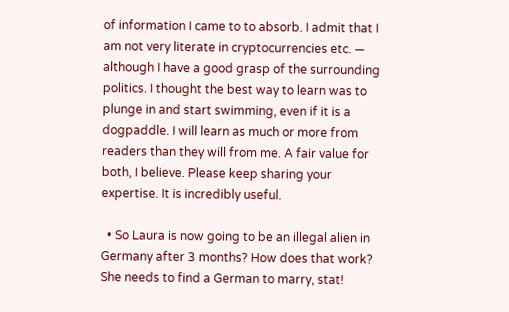of information I came to to absorb. I admit that I am not very literate in cryptocurrencies etc. — although I have a good grasp of the surrounding politics. I thought the best way to learn was to plunge in and start swimming, even if it is a dogpaddle. I will learn as much or more from readers than they will from me. A fair value for both, I believe. Please keep sharing your expertise. It is incredibly useful.

  • So Laura is now going to be an illegal alien in Germany after 3 months? How does that work? She needs to find a German to marry, stat!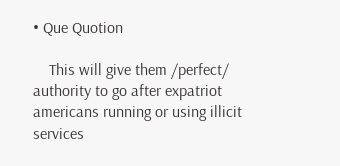• Que Quotion

    This will give them /perfect/ authority to go after expatriot americans running or using illicit services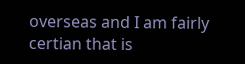overseas and I am fairly certian that is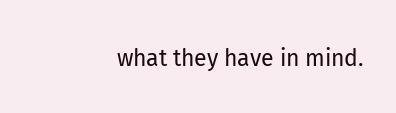what they have in mind.